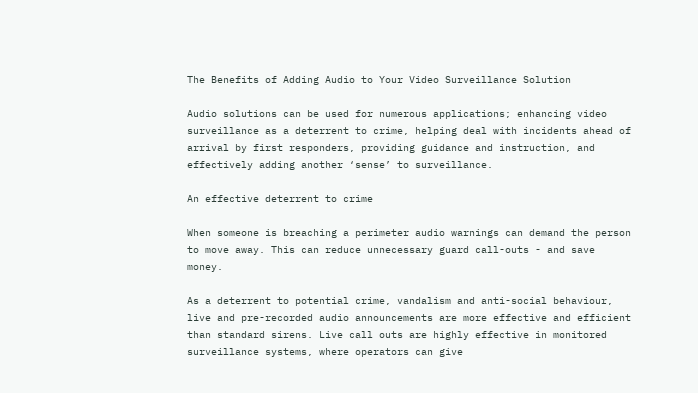The Benefits of Adding Audio to Your Video Surveillance Solution

Audio solutions can be used for numerous applications; enhancing video surveillance as a deterrent to crime, helping deal with incidents ahead of arrival by first responders, providing guidance and instruction, and effectively adding another ‘sense’ to surveillance.

An effective deterrent to crime

When someone is breaching a perimeter audio warnings can demand the person to move away. This can reduce unnecessary guard call-outs - and save money.

As a deterrent to potential crime, vandalism and anti-social behaviour, live and pre-recorded audio announcements are more effective and efficient than standard sirens. Live call outs are highly effective in monitored surveillance systems, where operators can give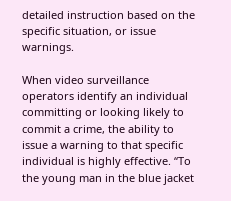detailed instruction based on the specific situation, or issue warnings.

When video surveillance operators identify an individual committing or looking likely to commit a crime, the ability to issue a warning to that specific individual is highly effective. “To the young man in the blue jacket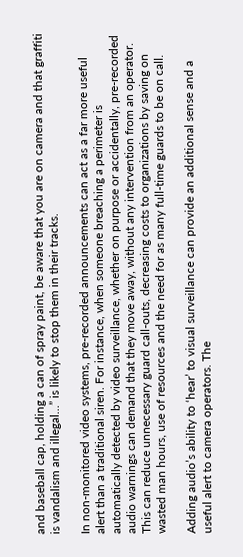and baseball cap, holding a can of spray paint, be aware that you are on camera and that graffiti is vandalism and illegal…” is likely to stop them in their tracks.

In non-monitored video systems, pre-recorded announcements can act as a far more useful alert than a traditional siren. For instance, when someone breaching a perimeter is automatically detected by video surveillance, whether on purpose or accidentally, pre-recorded audio warnings can demand that they move away, without any intervention from an operator. This can reduce unnecessary guard call-outs, decreasing costs to organizations by saving on wasted man hours, use of resources and the need for as many full-time guards to be on call.

Adding audio’s ability to ‘hear’ to visual surveillance can provide an additional sense and a useful alert to camera operators. The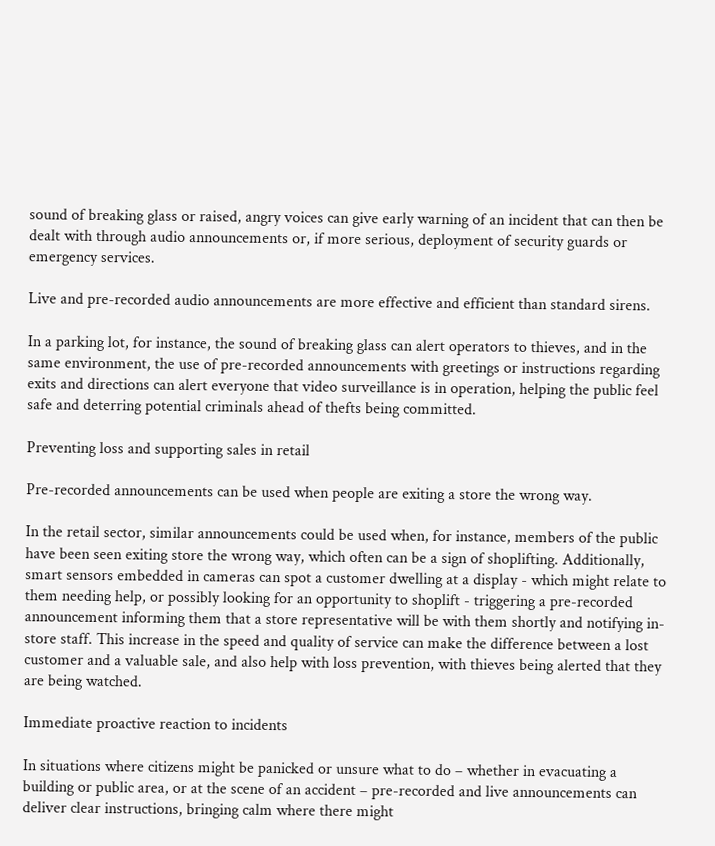sound of breaking glass or raised, angry voices can give early warning of an incident that can then be dealt with through audio announcements or, if more serious, deployment of security guards or emergency services.

Live and pre-recorded audio announcements are more effective and efficient than standard sirens.

In a parking lot, for instance, the sound of breaking glass can alert operators to thieves, and in the same environment, the use of pre-recorded announcements with greetings or instructions regarding exits and directions can alert everyone that video surveillance is in operation, helping the public feel safe and deterring potential criminals ahead of thefts being committed.

Preventing loss and supporting sales in retail

Pre-recorded announcements can be used when people are exiting a store the wrong way.

In the retail sector, similar announcements could be used when, for instance, members of the public have been seen exiting store the wrong way, which often can be a sign of shoplifting. Additionally, smart sensors embedded in cameras can spot a customer dwelling at a display - which might relate to them needing help, or possibly looking for an opportunity to shoplift - triggering a pre-recorded announcement informing them that a store representative will be with them shortly and notifying in-store staff. This increase in the speed and quality of service can make the difference between a lost customer and a valuable sale, and also help with loss prevention, with thieves being alerted that they are being watched.

Immediate proactive reaction to incidents

In situations where citizens might be panicked or unsure what to do – whether in evacuating a building or public area, or at the scene of an accident – pre-recorded and live announcements can deliver clear instructions, bringing calm where there might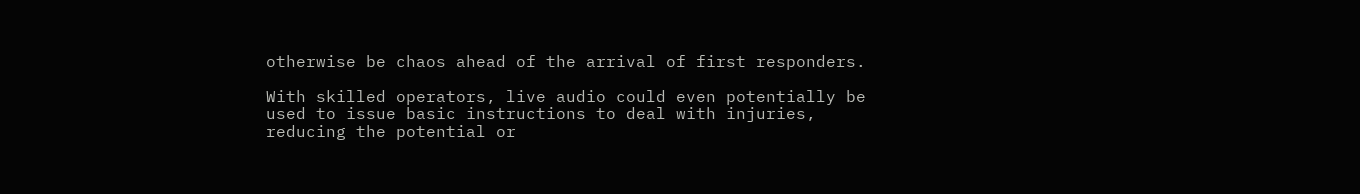otherwise be chaos ahead of the arrival of first responders.

With skilled operators, live audio could even potentially be used to issue basic instructions to deal with injuries, reducing the potential or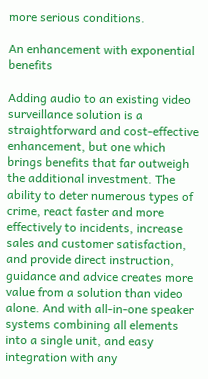more serious conditions.

An enhancement with exponential benefits

Adding audio to an existing video surveillance solution is a straightforward and cost-effective enhancement, but one which brings benefits that far outweigh the additional investment. The ability to deter numerous types of crime, react faster and more effectively to incidents, increase sales and customer satisfaction, and provide direct instruction, guidance and advice creates more value from a solution than video alone. And with all-in-one speaker systems combining all elements into a single unit, and easy integration with any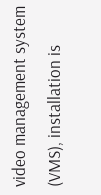video management system (VMS), installation is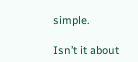simple.

Isn’t it about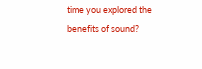time you explored the benefits of sound?